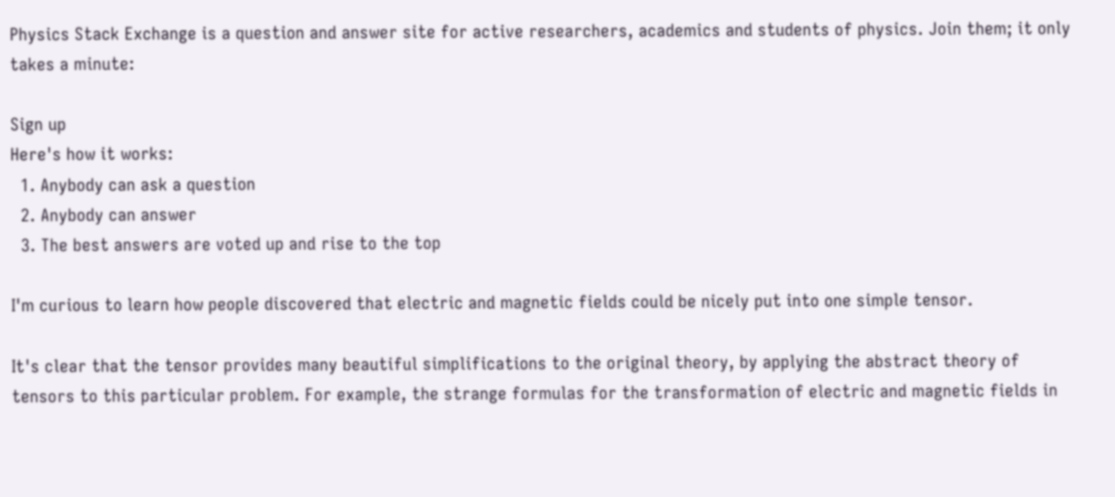Physics Stack Exchange is a question and answer site for active researchers, academics and students of physics. Join them; it only takes a minute:

Sign up
Here's how it works:
  1. Anybody can ask a question
  2. Anybody can answer
  3. The best answers are voted up and rise to the top

I'm curious to learn how people discovered that electric and magnetic fields could be nicely put into one simple tensor.

It's clear that the tensor provides many beautiful simplifications to the original theory, by applying the abstract theory of tensors to this particular problem. For example, the strange formulas for the transformation of electric and magnetic fields in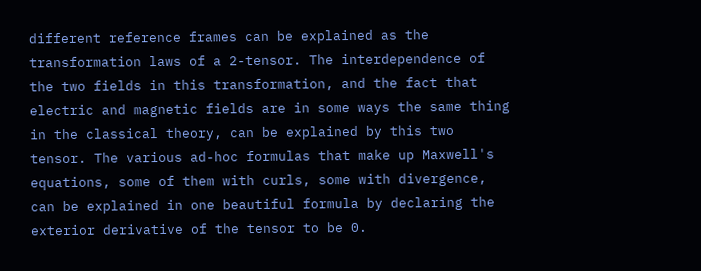different reference frames can be explained as the transformation laws of a 2-tensor. The interdependence of the two fields in this transformation, and the fact that electric and magnetic fields are in some ways the same thing in the classical theory, can be explained by this two tensor. The various ad-hoc formulas that make up Maxwell's equations, some of them with curls, some with divergence, can be explained in one beautiful formula by declaring the exterior derivative of the tensor to be 0.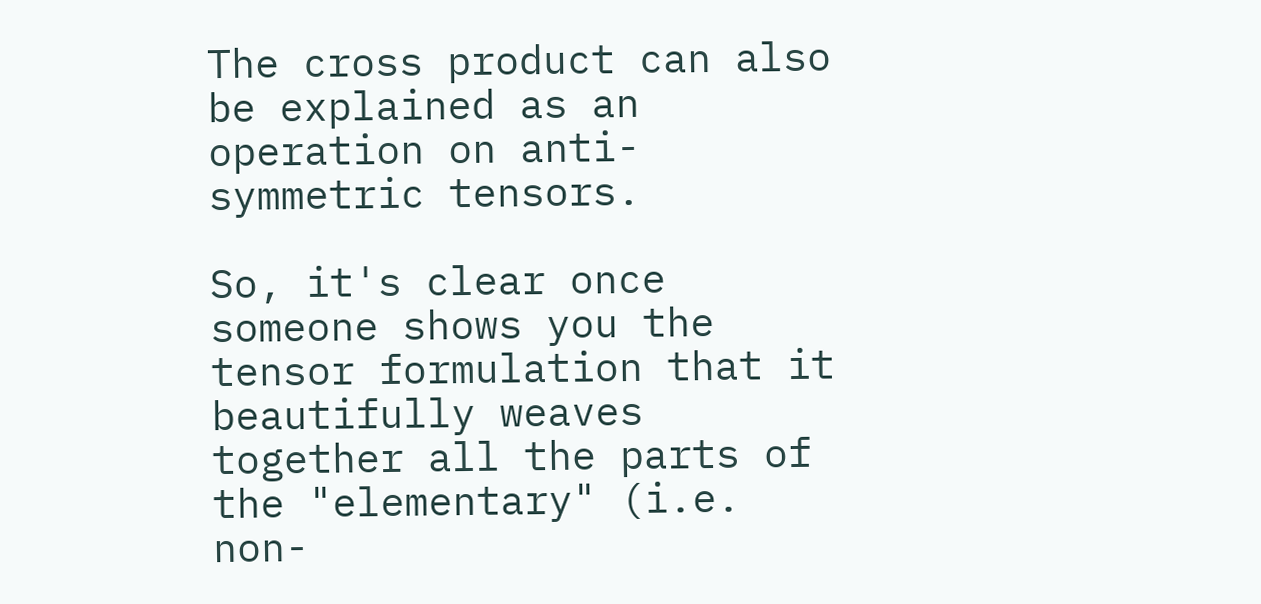The cross product can also be explained as an operation on anti-symmetric tensors.

So, it's clear once someone shows you the tensor formulation that it beautifully weaves together all the parts of the "elementary" (i.e. non-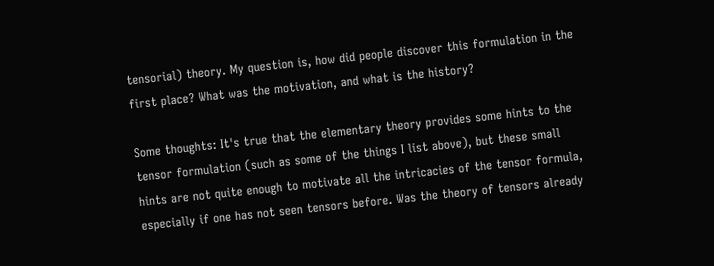tensorial) theory. My question is, how did people discover this formulation in the first place? What was the motivation, and what is the history?

Some thoughts: It's true that the elementary theory provides some hints to the tensor formulation (such as some of the things I list above), but these small hints are not quite enough to motivate all the intricacies of the tensor formula, especially if one has not seen tensors before. Was the theory of tensors already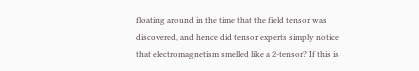floating around in the time that the field tensor was discovered, and hence did tensor experts simply notice that electromagnetism smelled like a 2-tensor? If this is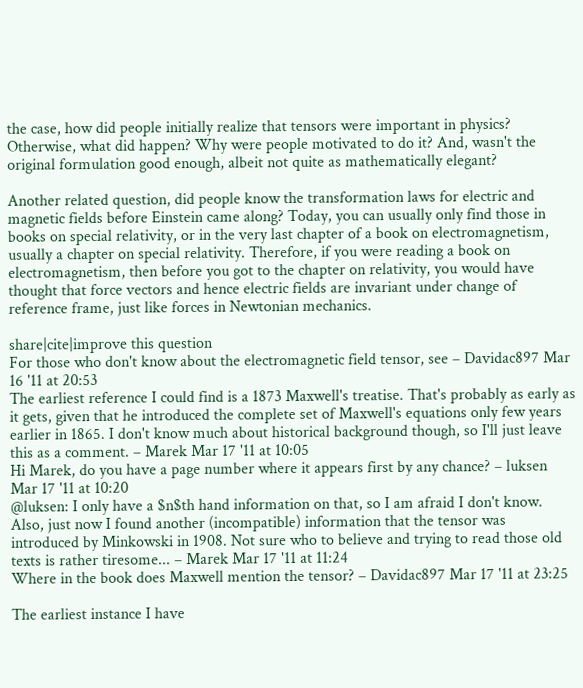the case, how did people initially realize that tensors were important in physics? Otherwise, what did happen? Why were people motivated to do it? And, wasn't the original formulation good enough, albeit not quite as mathematically elegant?

Another related question, did people know the transformation laws for electric and magnetic fields before Einstein came along? Today, you can usually only find those in books on special relativity, or in the very last chapter of a book on electromagnetism, usually a chapter on special relativity. Therefore, if you were reading a book on electromagnetism, then before you got to the chapter on relativity, you would have thought that force vectors and hence electric fields are invariant under change of reference frame, just like forces in Newtonian mechanics.

share|cite|improve this question
For those who don't know about the electromagnetic field tensor, see – Davidac897 Mar 16 '11 at 20:53
The earliest reference I could find is a 1873 Maxwell's treatise. That's probably as early as it gets, given that he introduced the complete set of Maxwell's equations only few years earlier in 1865. I don't know much about historical background though, so I'll just leave this as a comment. – Marek Mar 17 '11 at 10:05
Hi Marek, do you have a page number where it appears first by any chance? – luksen Mar 17 '11 at 10:20
@luksen: I only have a $n$th hand information on that, so I am afraid I don't know. Also, just now I found another (incompatible) information that the tensor was introduced by Minkowski in 1908. Not sure who to believe and trying to read those old texts is rather tiresome... – Marek Mar 17 '11 at 11:24
Where in the book does Maxwell mention the tensor? – Davidac897 Mar 17 '11 at 23:25

The earliest instance I have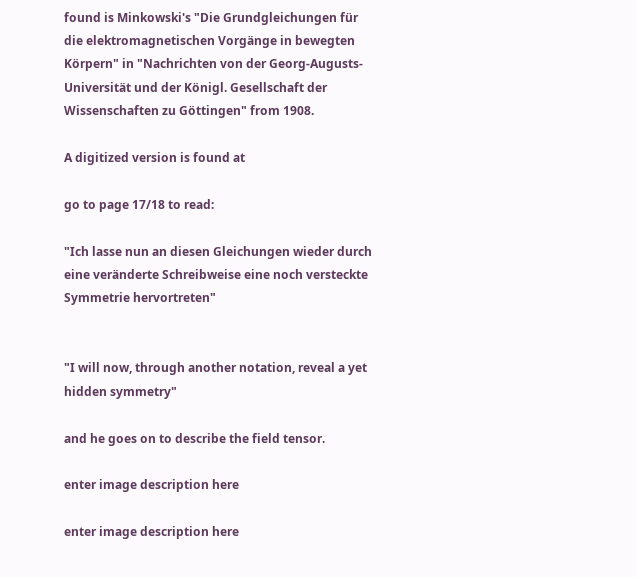found is Minkowski's "Die Grundgleichungen für die elektromagnetischen Vorgänge in bewegten Körpern" in "Nachrichten von der Georg-Augusts-Universität und der Königl. Gesellschaft der Wissenschaften zu Göttingen" from 1908.

A digitized version is found at

go to page 17/18 to read:

"Ich lasse nun an diesen Gleichungen wieder durch eine veränderte Schreibweise eine noch versteckte Symmetrie hervortreten"


"I will now, through another notation, reveal a yet hidden symmetry"

and he goes on to describe the field tensor.

enter image description here

enter image description here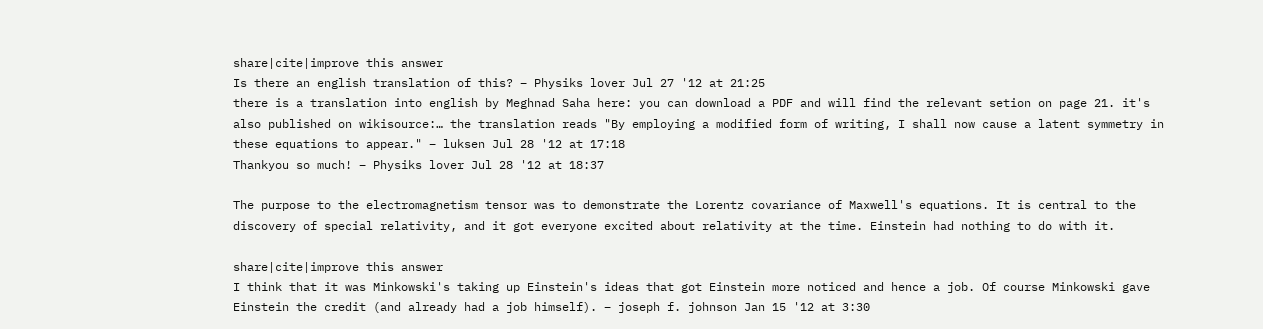share|cite|improve this answer
Is there an english translation of this? – Physiks lover Jul 27 '12 at 21:25
there is a translation into english by Meghnad Saha here: you can download a PDF and will find the relevant setion on page 21. it's also published on wikisource:… the translation reads "By employing a modified form of writing, I shall now cause a latent symmetry in these equations to appear." – luksen Jul 28 '12 at 17:18
Thankyou so much! – Physiks lover Jul 28 '12 at 18:37

The purpose to the electromagnetism tensor was to demonstrate the Lorentz covariance of Maxwell's equations. It is central to the discovery of special relativity, and it got everyone excited about relativity at the time. Einstein had nothing to do with it.

share|cite|improve this answer
I think that it was Minkowski's taking up Einstein's ideas that got Einstein more noticed and hence a job. Of course Minkowski gave Einstein the credit (and already had a job himself). – joseph f. johnson Jan 15 '12 at 3:30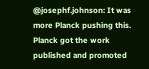@josephf.johnson: It was more Planck pushing this. Planck got the work published and promoted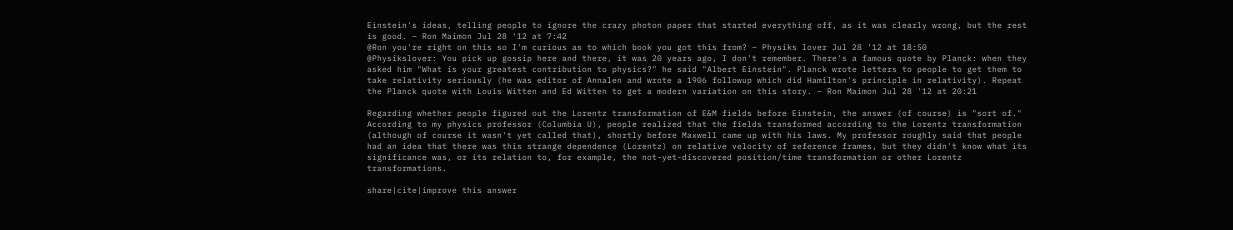Einstein's ideas, telling people to ignore the crazy photon paper that started everything off, as it was clearly wrong, but the rest is good. – Ron Maimon Jul 28 '12 at 7:42
@Ron you're right on this so I'm curious as to which book you got this from? – Physiks lover Jul 28 '12 at 18:50
@Physikslover: You pick up gossip here and there, it was 20 years ago, I don't remember. There's a famous quote by Planck: when they asked him "What is your greatest contribution to physics?" he said "Albert Einstein". Planck wrote letters to people to get them to take relativity seriously (he was editor of Annalen and wrote a 1906 followup which did Hamilton's principle in relativity). Repeat the Planck quote with Louis Witten and Ed Witten to get a modern variation on this story. – Ron Maimon Jul 28 '12 at 20:21

Regarding whether people figured out the Lorentz transformation of E&M fields before Einstein, the answer (of course) is "sort of." According to my physics professor (Columbia U), people realized that the fields transformed according to the Lorentz transformation (although of course it wasn't yet called that), shortly before Maxwell came up with his laws. My professor roughly said that people had an idea that there was this strange dependence (Lorentz) on relative velocity of reference frames, but they didn't know what its significance was, or its relation to, for example, the not-yet-discovered position/time transformation or other Lorentz transformations.

share|cite|improve this answer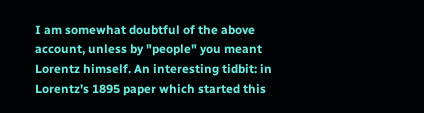I am somewhat doubtful of the above account, unless by "people" you meant Lorentz himself. An interesting tidbit: in Lorentz's 1895 paper which started this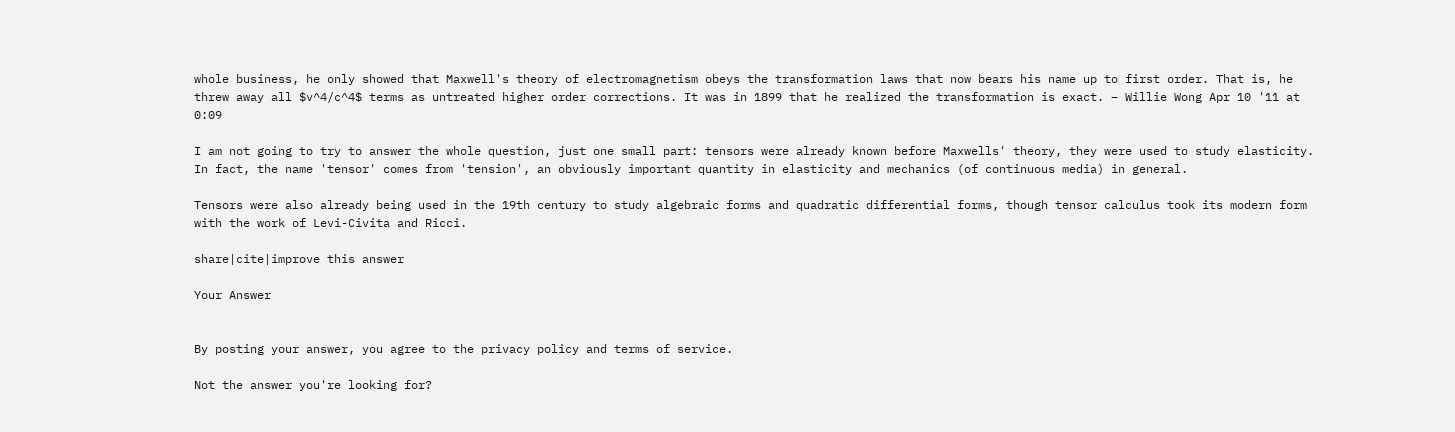whole business, he only showed that Maxwell's theory of electromagnetism obeys the transformation laws that now bears his name up to first order. That is, he threw away all $v^4/c^4$ terms as untreated higher order corrections. It was in 1899 that he realized the transformation is exact. – Willie Wong Apr 10 '11 at 0:09

I am not going to try to answer the whole question, just one small part: tensors were already known before Maxwells' theory, they were used to study elasticity. In fact, the name 'tensor' comes from 'tension', an obviously important quantity in elasticity and mechanics (of continuous media) in general.

Tensors were also already being used in the 19th century to study algebraic forms and quadratic differential forms, though tensor calculus took its modern form with the work of Levi-Civita and Ricci.

share|cite|improve this answer

Your Answer


By posting your answer, you agree to the privacy policy and terms of service.

Not the answer you're looking for?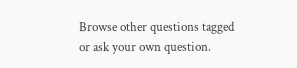Browse other questions tagged or ask your own question.